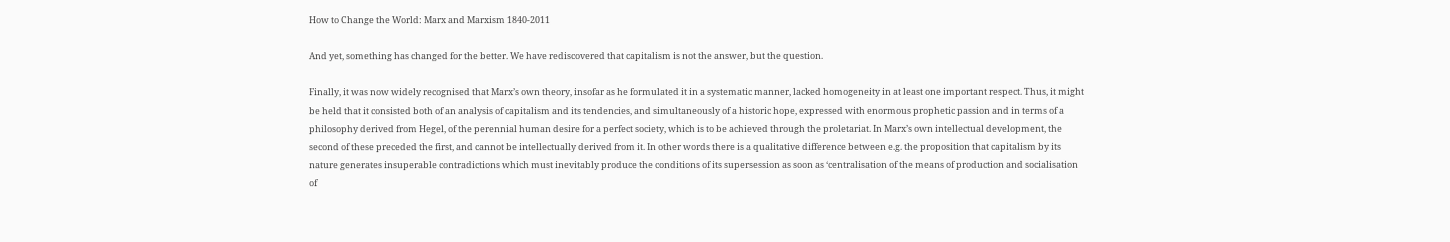How to Change the World: Marx and Marxism 1840-2011

And yet, something has changed for the better. We have rediscovered that capitalism is not the answer, but the question.

Finally, it was now widely recognised that Marx’s own theory, insofar as he formulated it in a systematic manner, lacked homogeneity in at least one important respect. Thus, it might be held that it consisted both of an analysis of capitalism and its tendencies, and simultaneously of a historic hope, expressed with enormous prophetic passion and in terms of a philosophy derived from Hegel, of the perennial human desire for a perfect society, which is to be achieved through the proletariat. In Marx’s own intellectual development, the second of these preceded the first, and cannot be intellectually derived from it. In other words there is a qualitative difference between e.g. the proposition that capitalism by its nature generates insuperable contradictions which must inevitably produce the conditions of its supersession as soon as ‘centralisation of the means of production and socialisation of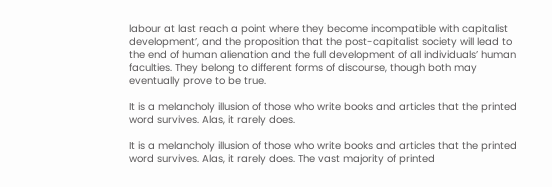labour at last reach a point where they become incompatible with capitalist development’, and the proposition that the post-capitalist society will lead to the end of human alienation and the full development of all individuals’ human faculties. They belong to different forms of discourse, though both may eventually prove to be true.

It is a melancholy illusion of those who write books and articles that the printed word survives. Alas, it rarely does.

It is a melancholy illusion of those who write books and articles that the printed word survives. Alas, it rarely does. The vast majority of printed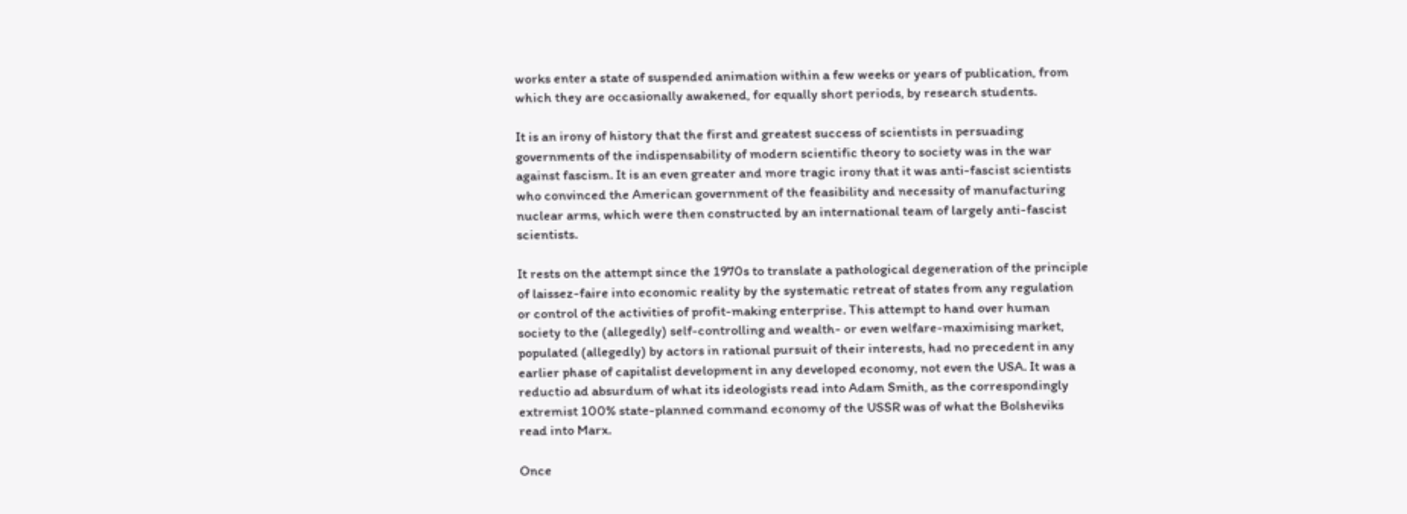works enter a state of suspended animation within a few weeks or years of publication, from which they are occasionally awakened, for equally short periods, by research students.

It is an irony of history that the first and greatest success of scientists in persuading governments of the indispensability of modern scientific theory to society was in the war against fascism. It is an even greater and more tragic irony that it was anti-fascist scientists who convinced the American government of the feasibility and necessity of manufacturing nuclear arms, which were then constructed by an international team of largely anti-fascist scientists.

It rests on the attempt since the 1970s to translate a pathological degeneration of the principle of laissez-faire into economic reality by the systematic retreat of states from any regulation or control of the activities of profit-making enterprise. This attempt to hand over human society to the (allegedly) self-controlling and wealth- or even welfare-maximising market, populated (allegedly) by actors in rational pursuit of their interests, had no precedent in any earlier phase of capitalist development in any developed economy, not even the USA. It was a reductio ad absurdum of what its ideologists read into Adam Smith, as the correspondingly extremist 100% state-planned command economy of the USSR was of what the Bolsheviks read into Marx.

Once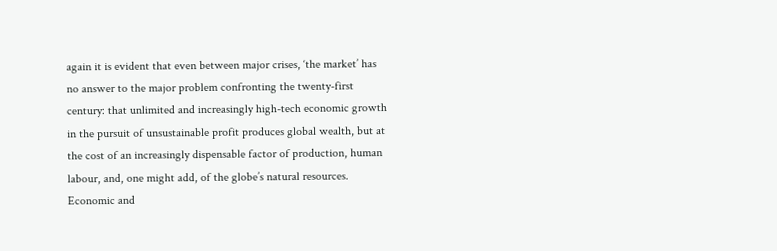again it is evident that even between major crises, ‘the market’ has no answer to the major problem confronting the twenty-first century: that unlimited and increasingly high-tech economic growth in the pursuit of unsustainable profit produces global wealth, but at the cost of an increasingly dispensable factor of production, human labour, and, one might add, of the globe’s natural resources. Economic and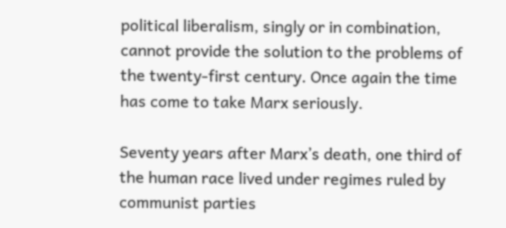political liberalism, singly or in combination, cannot provide the solution to the problems of the twenty-first century. Once again the time has come to take Marx seriously.

Seventy years after Marx’s death, one third of the human race lived under regimes ruled by communist parties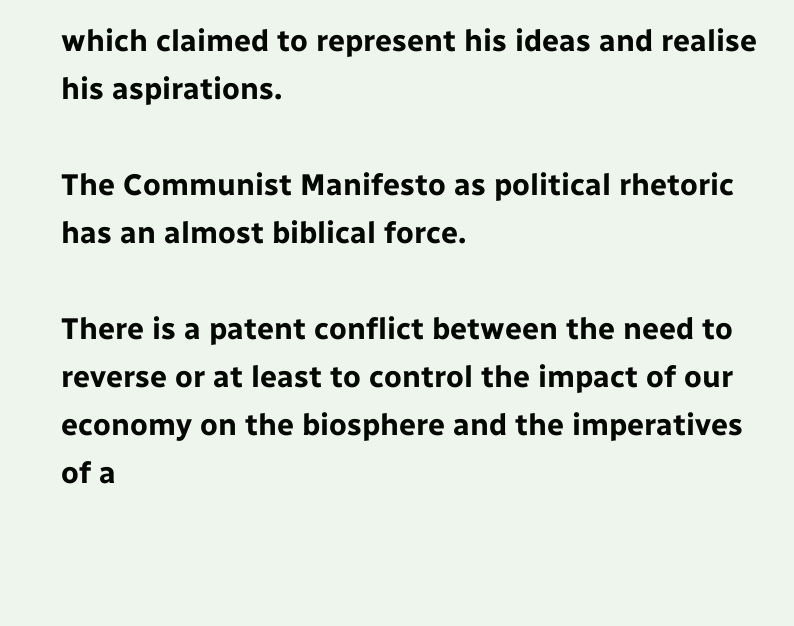which claimed to represent his ideas and realise his aspirations.

The Communist Manifesto as political rhetoric has an almost biblical force.

There is a patent conflict between the need to reverse or at least to control the impact of our economy on the biosphere and the imperatives of a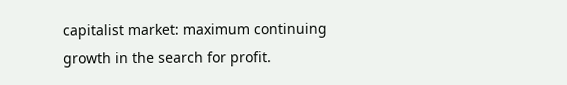capitalist market: maximum continuing growth in the search for profit.